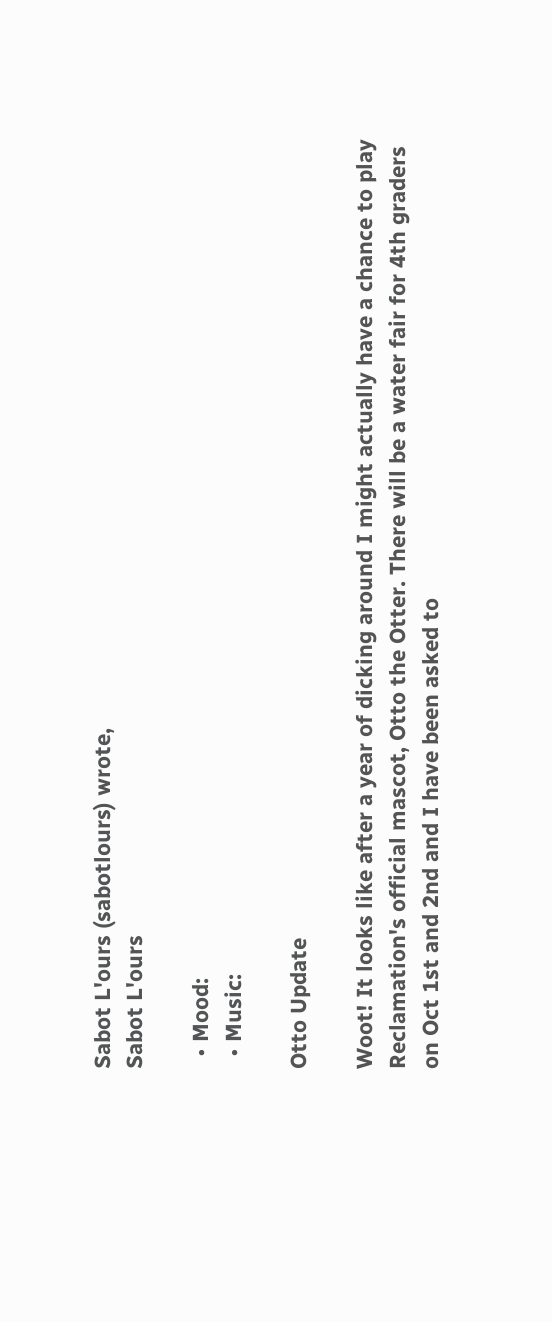Sabot L'ours (sabotlours) wrote,
Sabot L'ours

  • Mood:
  • Music:

Otto Update

Woot! It looks like after a year of dicking around I might actually have a chance to play Reclamation's official mascot, Otto the Otter. There will be a water fair for 4th graders on Oct 1st and 2nd and I have been asked to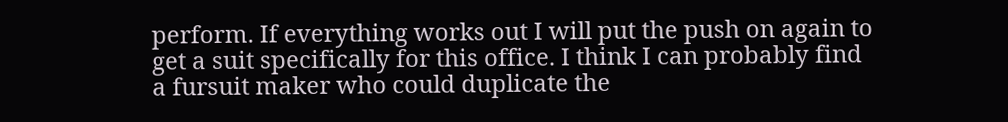perform. If everything works out I will put the push on again to get a suit specifically for this office. I think I can probably find a fursuit maker who could duplicate the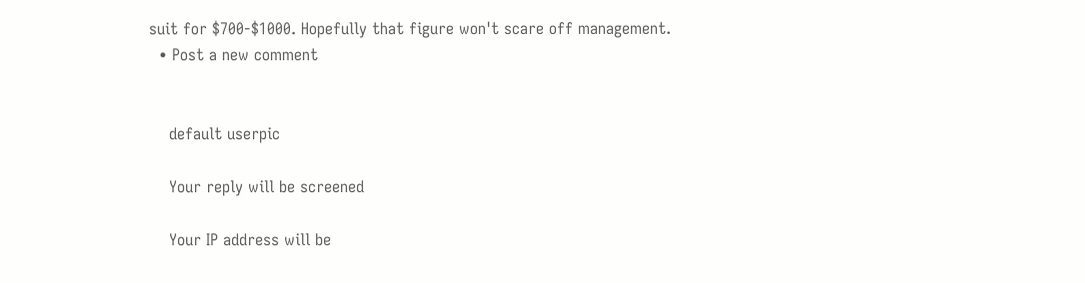suit for $700-$1000. Hopefully that figure won't scare off management.
  • Post a new comment


    default userpic

    Your reply will be screened

    Your IP address will be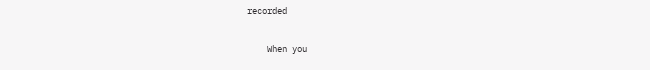recorded

    When you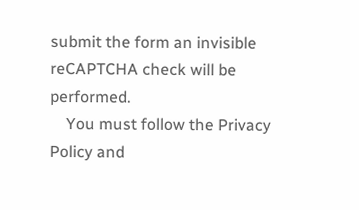submit the form an invisible reCAPTCHA check will be performed.
    You must follow the Privacy Policy and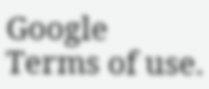Google Terms of use.